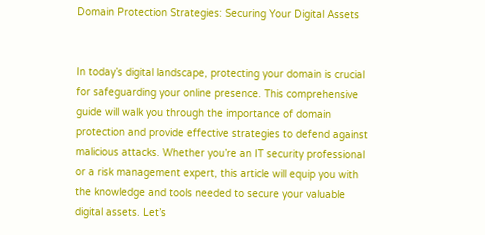Domain Protection Strategies: Securing Your Digital Assets


In today’s digital landscape, protecting your domain is crucial for safeguarding your online presence. This comprehensive guide will walk you through the importance of domain protection and provide effective strategies to defend against malicious attacks. Whether you’re an IT security professional or a risk management expert, this article will equip you with the knowledge and tools needed to secure your valuable digital assets. Let’s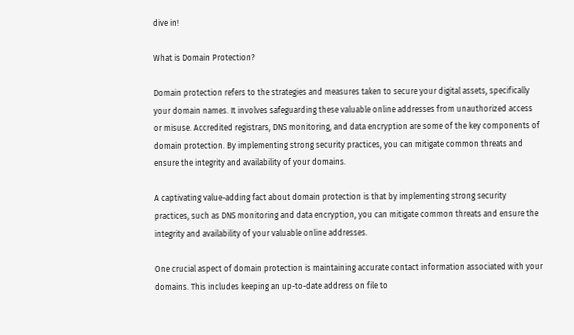dive in!

What is Domain Protection?

Domain protection refers to the strategies and measures taken to secure your digital assets, specifically your domain names. It involves safeguarding these valuable online addresses from unauthorized access or misuse. Accredited registrars, DNS monitoring, and data encryption are some of the key components of domain protection. By implementing strong security practices, you can mitigate common threats and ensure the integrity and availability of your domains.

A captivating value-adding fact about domain protection is that by implementing strong security practices, such as DNS monitoring and data encryption, you can mitigate common threats and ensure the integrity and availability of your valuable online addresses.

One crucial aspect of domain protection is maintaining accurate contact information associated with your domains. This includes keeping an up-to-date address on file to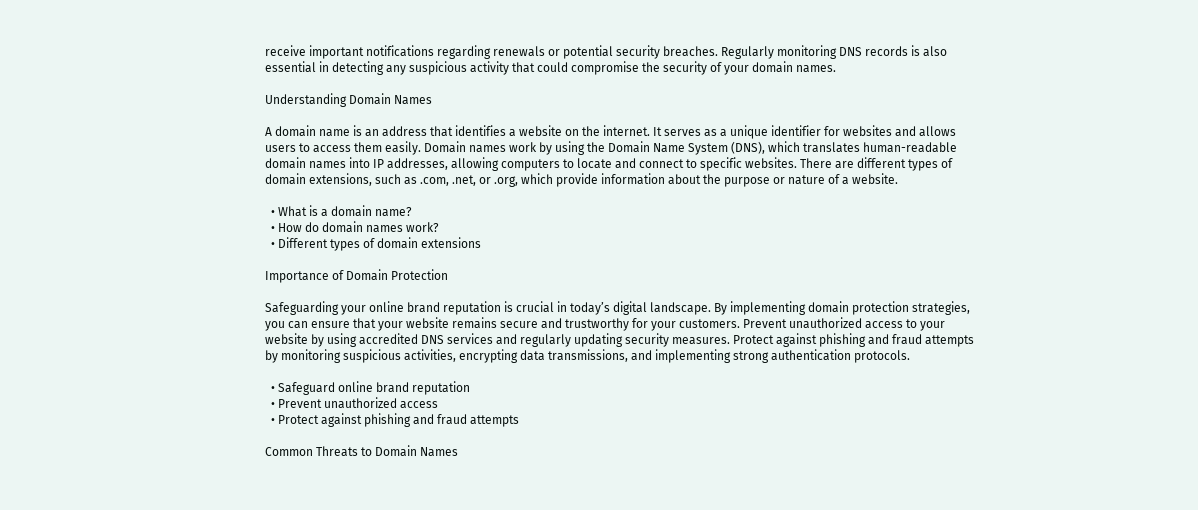receive important notifications regarding renewals or potential security breaches. Regularly monitoring DNS records is also essential in detecting any suspicious activity that could compromise the security of your domain names.

Understanding Domain Names

A domain name is an address that identifies a website on the internet. It serves as a unique identifier for websites and allows users to access them easily. Domain names work by using the Domain Name System (DNS), which translates human-readable domain names into IP addresses, allowing computers to locate and connect to specific websites. There are different types of domain extensions, such as .com, .net, or .org, which provide information about the purpose or nature of a website.

  • What is a domain name?
  • How do domain names work?
  • Different types of domain extensions

Importance of Domain Protection

Safeguarding your online brand reputation is crucial in today’s digital landscape. By implementing domain protection strategies, you can ensure that your website remains secure and trustworthy for your customers. Prevent unauthorized access to your website by using accredited DNS services and regularly updating security measures. Protect against phishing and fraud attempts by monitoring suspicious activities, encrypting data transmissions, and implementing strong authentication protocols.

  • Safeguard online brand reputation
  • Prevent unauthorized access
  • Protect against phishing and fraud attempts

Common Threats to Domain Names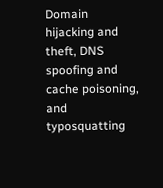Domain hijacking and theft, DNS spoofing and cache poisoning, and typosquatting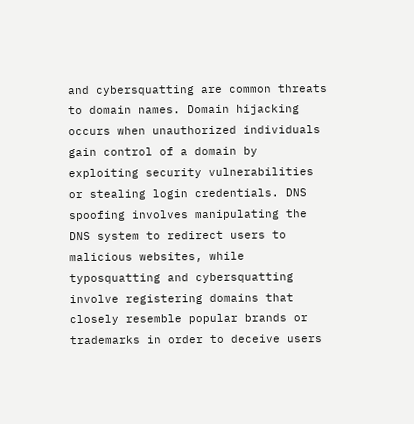and cybersquatting are common threats to domain names. Domain hijacking occurs when unauthorized individuals gain control of a domain by exploiting security vulnerabilities or stealing login credentials. DNS spoofing involves manipulating the DNS system to redirect users to malicious websites, while typosquatting and cybersquatting involve registering domains that closely resemble popular brands or trademarks in order to deceive users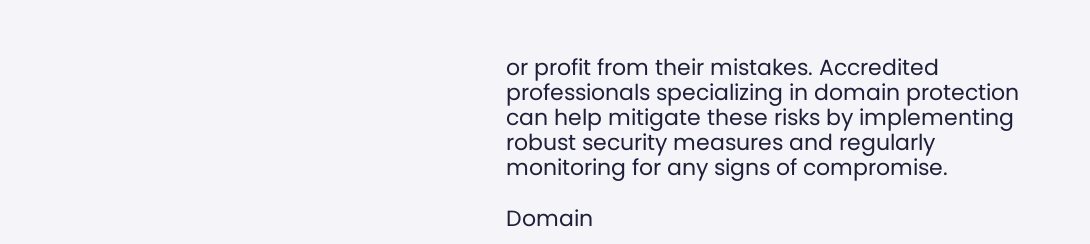or profit from their mistakes. Accredited professionals specializing in domain protection can help mitigate these risks by implementing robust security measures and regularly monitoring for any signs of compromise.

Domain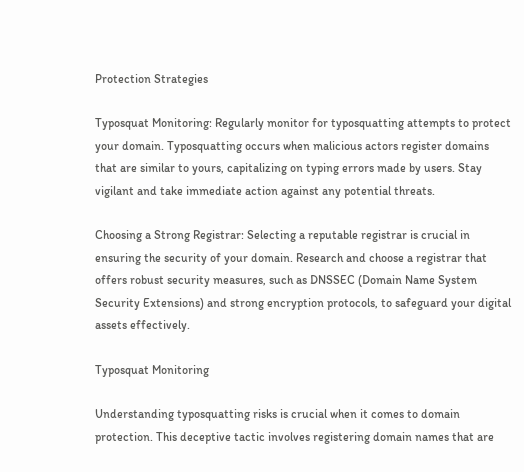Protection Strategies

Typosquat Monitoring: Regularly monitor for typosquatting attempts to protect your domain. Typosquatting occurs when malicious actors register domains that are similar to yours, capitalizing on typing errors made by users. Stay vigilant and take immediate action against any potential threats.

Choosing a Strong Registrar: Selecting a reputable registrar is crucial in ensuring the security of your domain. Research and choose a registrar that offers robust security measures, such as DNSSEC (Domain Name System Security Extensions) and strong encryption protocols, to safeguard your digital assets effectively.

Typosquat Monitoring

Understanding typosquatting risks is crucial when it comes to domain protection. This deceptive tactic involves registering domain names that are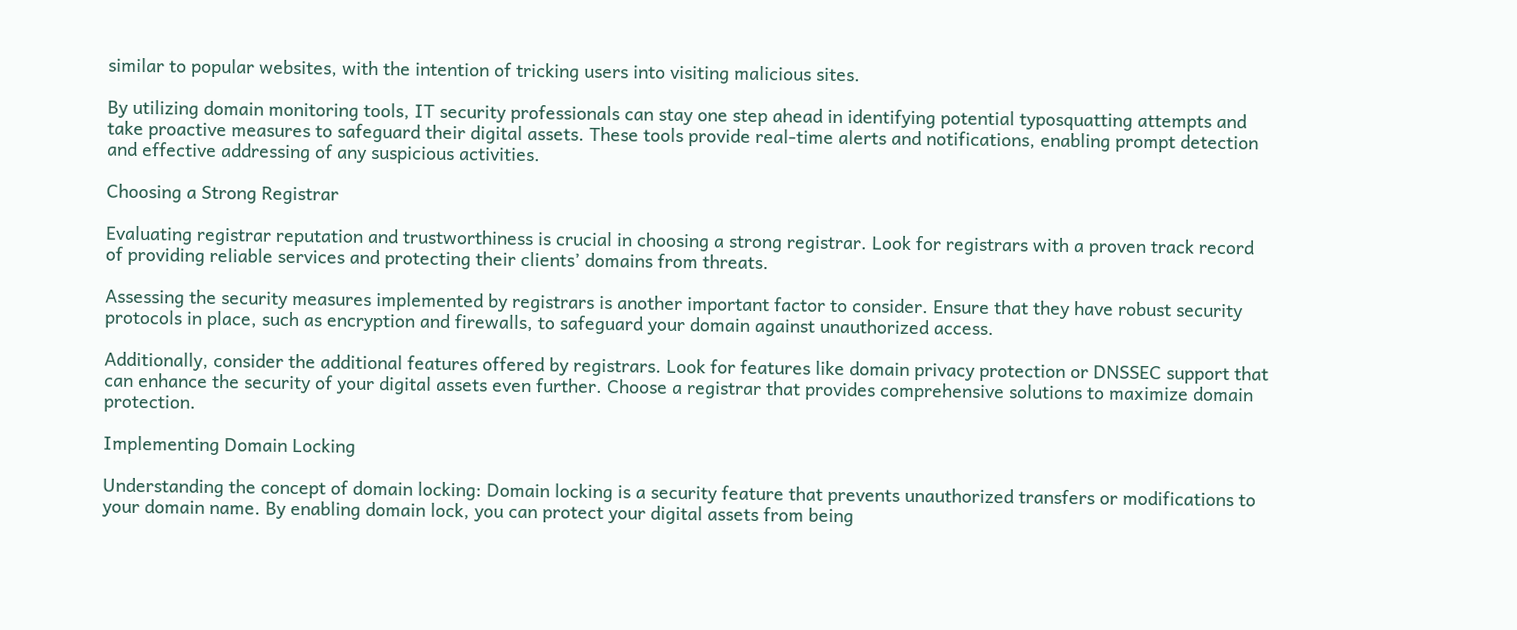similar to popular websites, with the intention of tricking users into visiting malicious sites.

By utilizing domain monitoring tools, IT security professionals can stay one step ahead in identifying potential typosquatting attempts and take proactive measures to safeguard their digital assets. These tools provide real-time alerts and notifications, enabling prompt detection and effective addressing of any suspicious activities.

Choosing a Strong Registrar

Evaluating registrar reputation and trustworthiness is crucial in choosing a strong registrar. Look for registrars with a proven track record of providing reliable services and protecting their clients’ domains from threats.

Assessing the security measures implemented by registrars is another important factor to consider. Ensure that they have robust security protocols in place, such as encryption and firewalls, to safeguard your domain against unauthorized access.

Additionally, consider the additional features offered by registrars. Look for features like domain privacy protection or DNSSEC support that can enhance the security of your digital assets even further. Choose a registrar that provides comprehensive solutions to maximize domain protection.

Implementing Domain Locking

Understanding the concept of domain locking: Domain locking is a security feature that prevents unauthorized transfers or modifications to your domain name. By enabling domain lock, you can protect your digital assets from being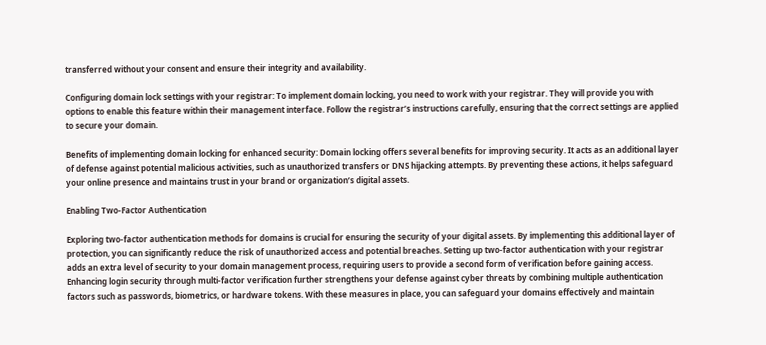transferred without your consent and ensure their integrity and availability.

Configuring domain lock settings with your registrar: To implement domain locking, you need to work with your registrar. They will provide you with options to enable this feature within their management interface. Follow the registrar’s instructions carefully, ensuring that the correct settings are applied to secure your domain.

Benefits of implementing domain locking for enhanced security: Domain locking offers several benefits for improving security. It acts as an additional layer of defense against potential malicious activities, such as unauthorized transfers or DNS hijacking attempts. By preventing these actions, it helps safeguard your online presence and maintains trust in your brand or organization’s digital assets.

Enabling Two-Factor Authentication

Exploring two-factor authentication methods for domains is crucial for ensuring the security of your digital assets. By implementing this additional layer of protection, you can significantly reduce the risk of unauthorized access and potential breaches. Setting up two-factor authentication with your registrar adds an extra level of security to your domain management process, requiring users to provide a second form of verification before gaining access. Enhancing login security through multi-factor verification further strengthens your defense against cyber threats by combining multiple authentication factors such as passwords, biometrics, or hardware tokens. With these measures in place, you can safeguard your domains effectively and maintain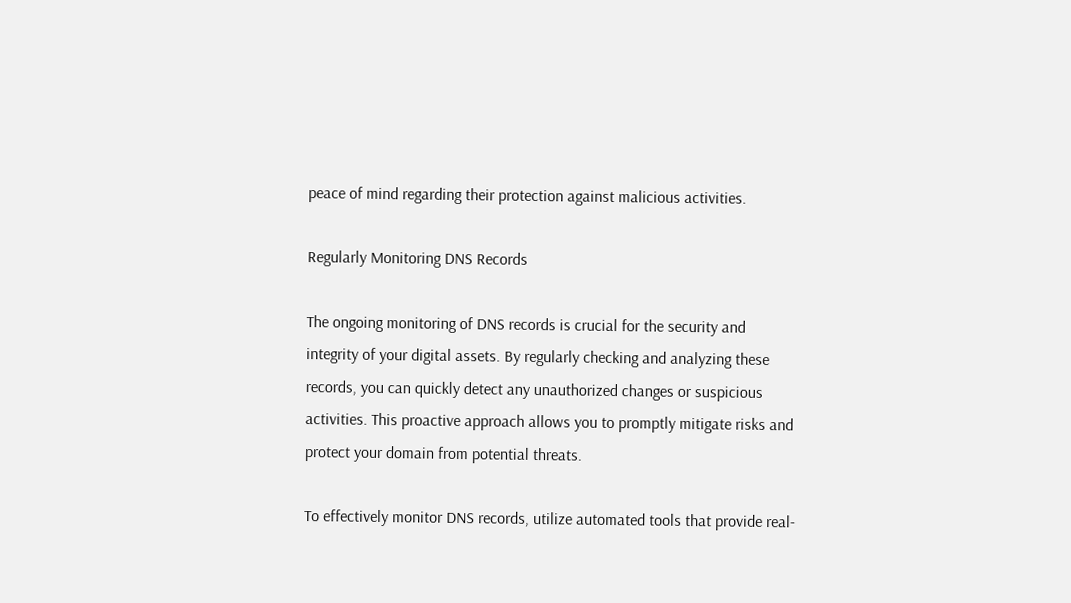peace of mind regarding their protection against malicious activities.

Regularly Monitoring DNS Records

The ongoing monitoring of DNS records is crucial for the security and integrity of your digital assets. By regularly checking and analyzing these records, you can quickly detect any unauthorized changes or suspicious activities. This proactive approach allows you to promptly mitigate risks and protect your domain from potential threats.

To effectively monitor DNS records, utilize automated tools that provide real-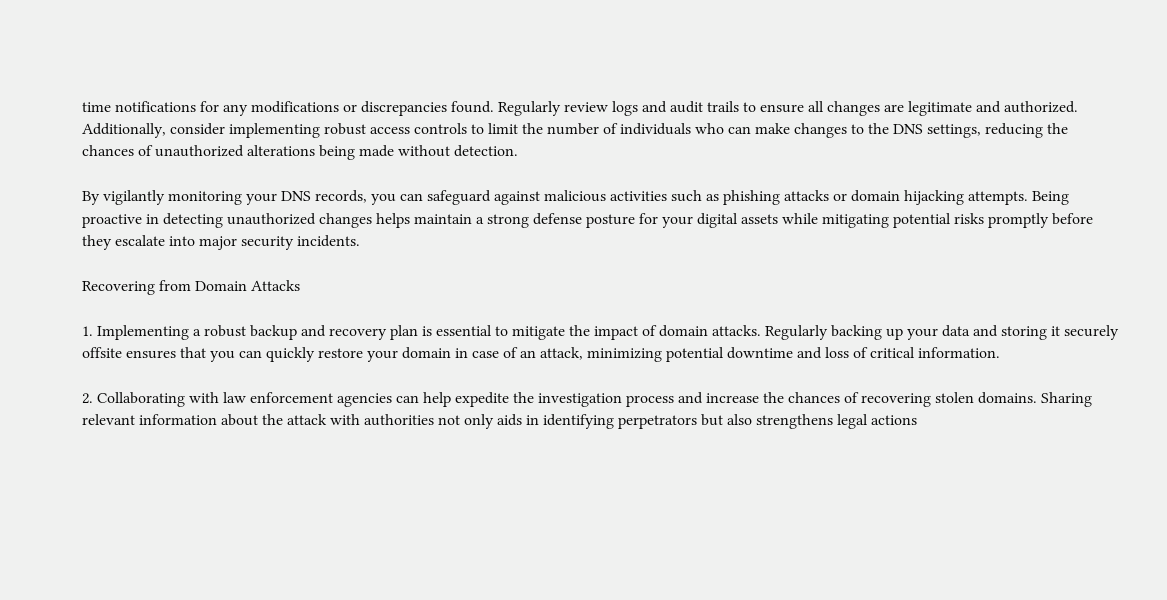time notifications for any modifications or discrepancies found. Regularly review logs and audit trails to ensure all changes are legitimate and authorized. Additionally, consider implementing robust access controls to limit the number of individuals who can make changes to the DNS settings, reducing the chances of unauthorized alterations being made without detection.

By vigilantly monitoring your DNS records, you can safeguard against malicious activities such as phishing attacks or domain hijacking attempts. Being proactive in detecting unauthorized changes helps maintain a strong defense posture for your digital assets while mitigating potential risks promptly before they escalate into major security incidents.

Recovering from Domain Attacks

1. Implementing a robust backup and recovery plan is essential to mitigate the impact of domain attacks. Regularly backing up your data and storing it securely offsite ensures that you can quickly restore your domain in case of an attack, minimizing potential downtime and loss of critical information.

2. Collaborating with law enforcement agencies can help expedite the investigation process and increase the chances of recovering stolen domains. Sharing relevant information about the attack with authorities not only aids in identifying perpetrators but also strengthens legal actions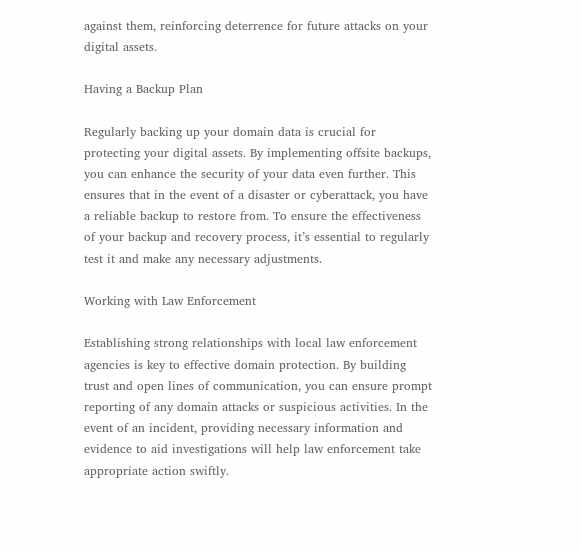against them, reinforcing deterrence for future attacks on your digital assets.

Having a Backup Plan

Regularly backing up your domain data is crucial for protecting your digital assets. By implementing offsite backups, you can enhance the security of your data even further. This ensures that in the event of a disaster or cyberattack, you have a reliable backup to restore from. To ensure the effectiveness of your backup and recovery process, it’s essential to regularly test it and make any necessary adjustments.

Working with Law Enforcement

Establishing strong relationships with local law enforcement agencies is key to effective domain protection. By building trust and open lines of communication, you can ensure prompt reporting of any domain attacks or suspicious activities. In the event of an incident, providing necessary information and evidence to aid investigations will help law enforcement take appropriate action swiftly.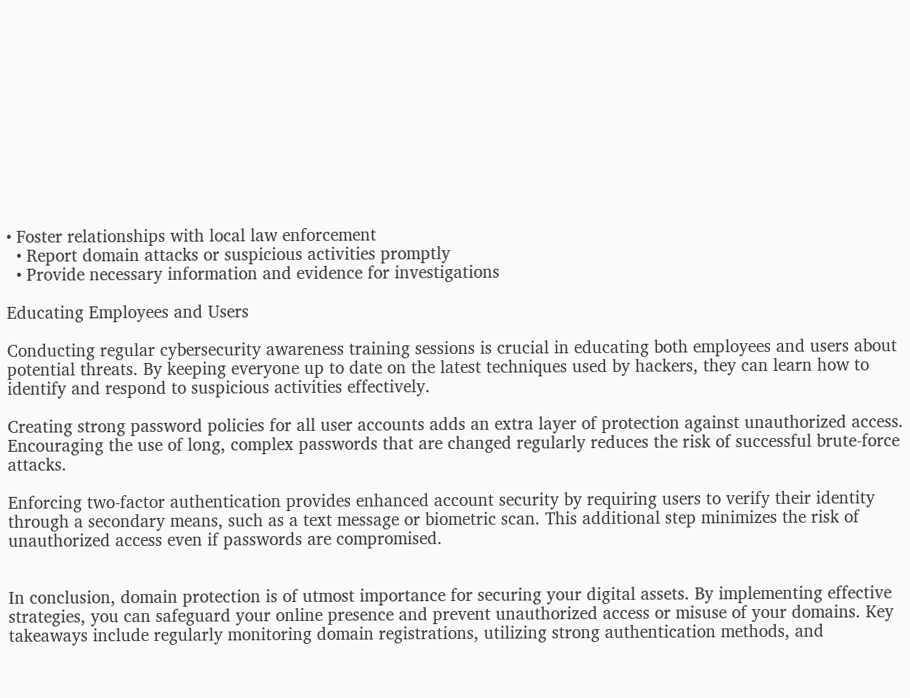• Foster relationships with local law enforcement
  • Report domain attacks or suspicious activities promptly
  • Provide necessary information and evidence for investigations

Educating Employees and Users

Conducting regular cybersecurity awareness training sessions is crucial in educating both employees and users about potential threats. By keeping everyone up to date on the latest techniques used by hackers, they can learn how to identify and respond to suspicious activities effectively.

Creating strong password policies for all user accounts adds an extra layer of protection against unauthorized access. Encouraging the use of long, complex passwords that are changed regularly reduces the risk of successful brute-force attacks.

Enforcing two-factor authentication provides enhanced account security by requiring users to verify their identity through a secondary means, such as a text message or biometric scan. This additional step minimizes the risk of unauthorized access even if passwords are compromised.


In conclusion, domain protection is of utmost importance for securing your digital assets. By implementing effective strategies, you can safeguard your online presence and prevent unauthorized access or misuse of your domains. Key takeaways include regularly monitoring domain registrations, utilizing strong authentication methods, and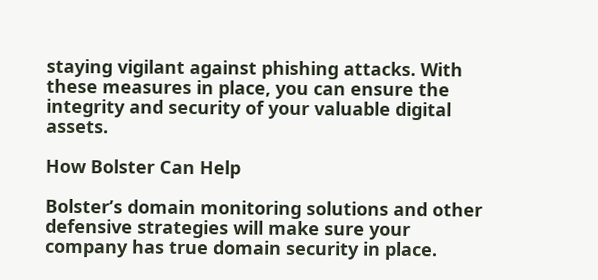staying vigilant against phishing attacks. With these measures in place, you can ensure the integrity and security of your valuable digital assets.

How Bolster Can Help

Bolster’s domain monitoring solutions and other defensive strategies will make sure your company has true domain security in place.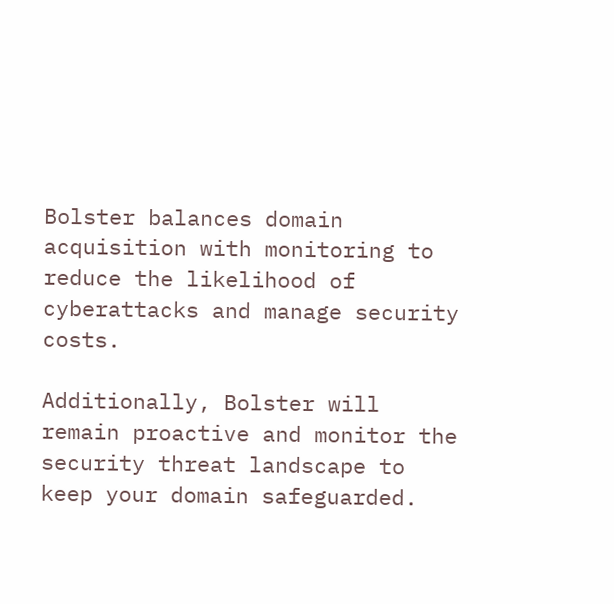Bolster balances domain acquisition with monitoring to reduce the likelihood of cyberattacks and manage security costs.

Additionally, Bolster will remain proactive and monitor the security threat landscape to keep your domain safeguarded.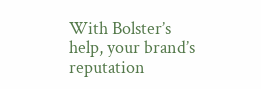With Bolster’s help, your brand’s reputation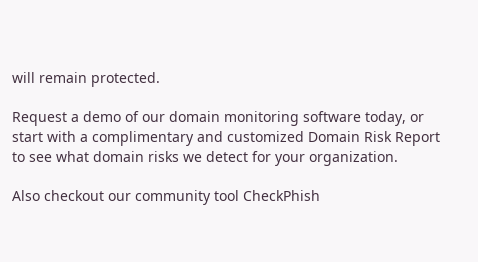will remain protected.

Request a demo of our domain monitoring software today, or start with a complimentary and customized Domain Risk Report to see what domain risks we detect for your organization.

Also checkout our community tool CheckPhish